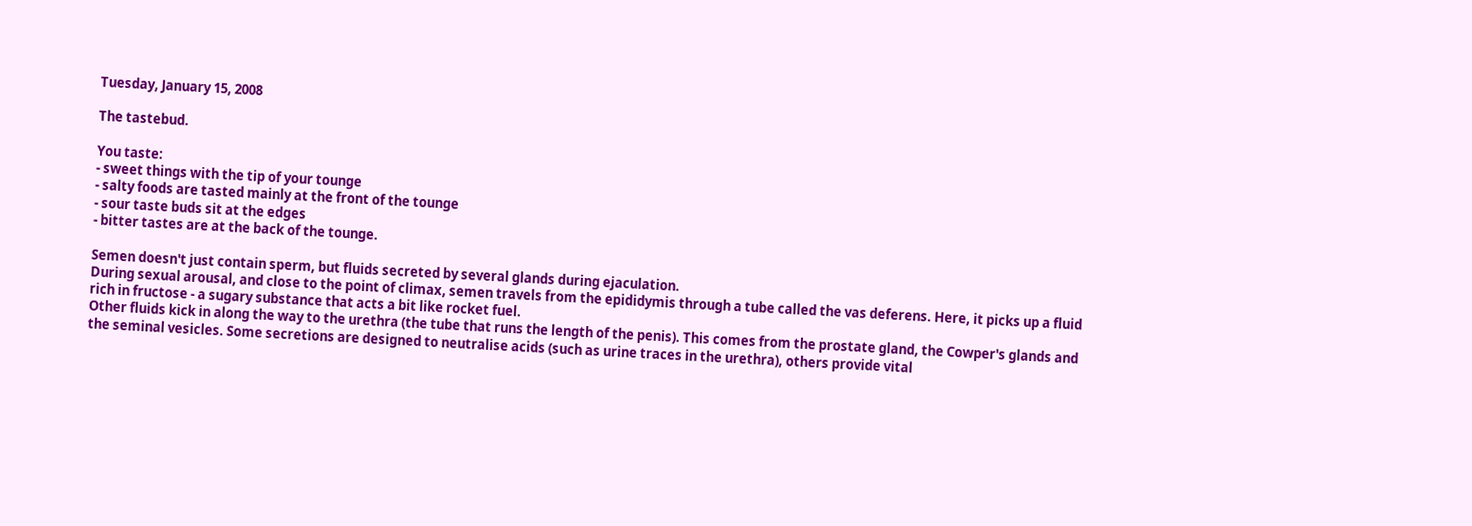Tuesday, January 15, 2008

The tastebud.

You taste:
- sweet things with the tip of your tounge
- salty foods are tasted mainly at the front of the tounge
- sour taste buds sit at the edges
- bitter tastes are at the back of the tounge.

Semen doesn't just contain sperm, but fluids secreted by several glands during ejaculation.
During sexual arousal, and close to the point of climax, semen travels from the epididymis through a tube called the vas deferens. Here, it picks up a fluid rich in fructose - a sugary substance that acts a bit like rocket fuel.
Other fluids kick in along the way to the urethra (the tube that runs the length of the penis). This comes from the prostate gland, the Cowper's glands and the seminal vesicles. Some secretions are designed to neutralise acids (such as urine traces in the urethra), others provide vital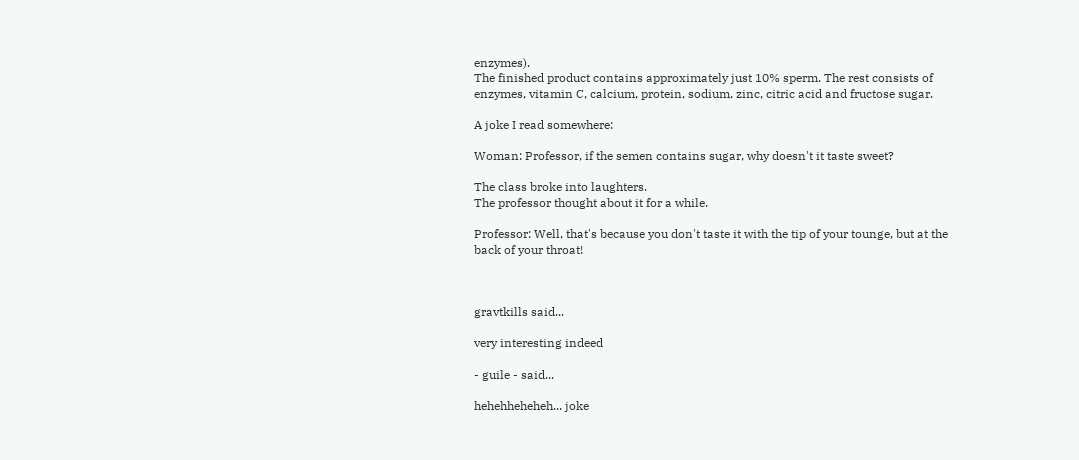enzymes).
The finished product contains approximately just 10% sperm. The rest consists of enzymes, vitamin C, calcium, protein, sodium, zinc, citric acid and fructose sugar.

A joke I read somewhere:

Woman: Professor, if the semen contains sugar, why doesn't it taste sweet?

The class broke into laughters.
The professor thought about it for a while.

Professor: Well, that's because you don't taste it with the tip of your tounge, but at the back of your throat!



gravtkills said...

very interesting indeed

- guile - said...

hehehheheheh... joke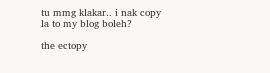tu mmg klakar.. i nak copy la to my blog boleh?

the ectopy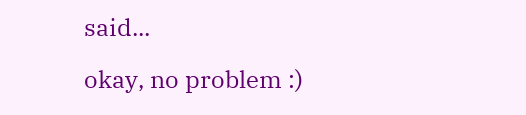said...

okay, no problem :)